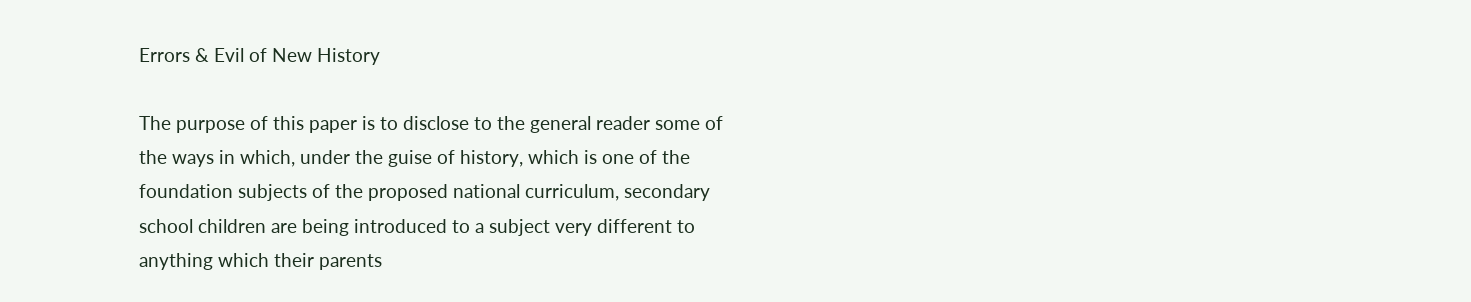Errors & Evil of New History

The purpose of this paper is to disclose to the general reader some of the ways in which, under the guise of history, which is one of the foundation subjects of the proposed national curriculum, secondary school children are being introduced to a subject very different to anything which their parents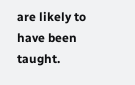are likely to have been taught.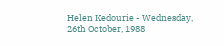Helen Kedourie - Wednesday, 26th October, 1988